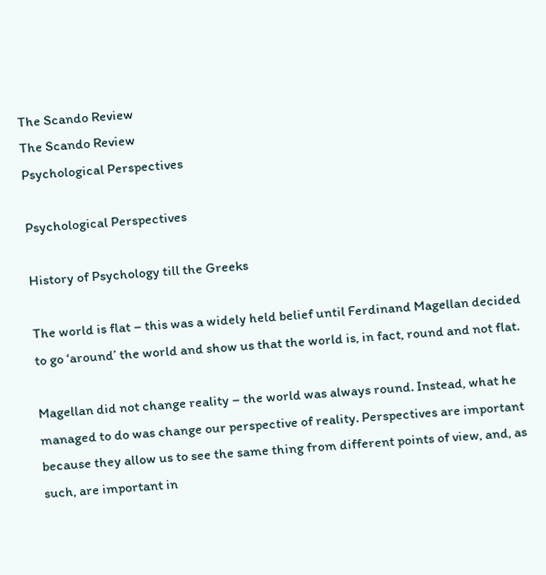The Scando Review
The Scando Review
Psychological Perspectives

Psychological Perspectives

History of Psychology till the Greeks

The world is flat – this was a widely held belief until Ferdinand Magellan decided to go ‘around’ the world and show us that the world is, in fact, round and not flat.

Magellan did not change reality – the world was always round. Instead, what he managed to do was change our perspective of reality. Perspectives are important because they allow us to see the same thing from different points of view, and, as such, are important in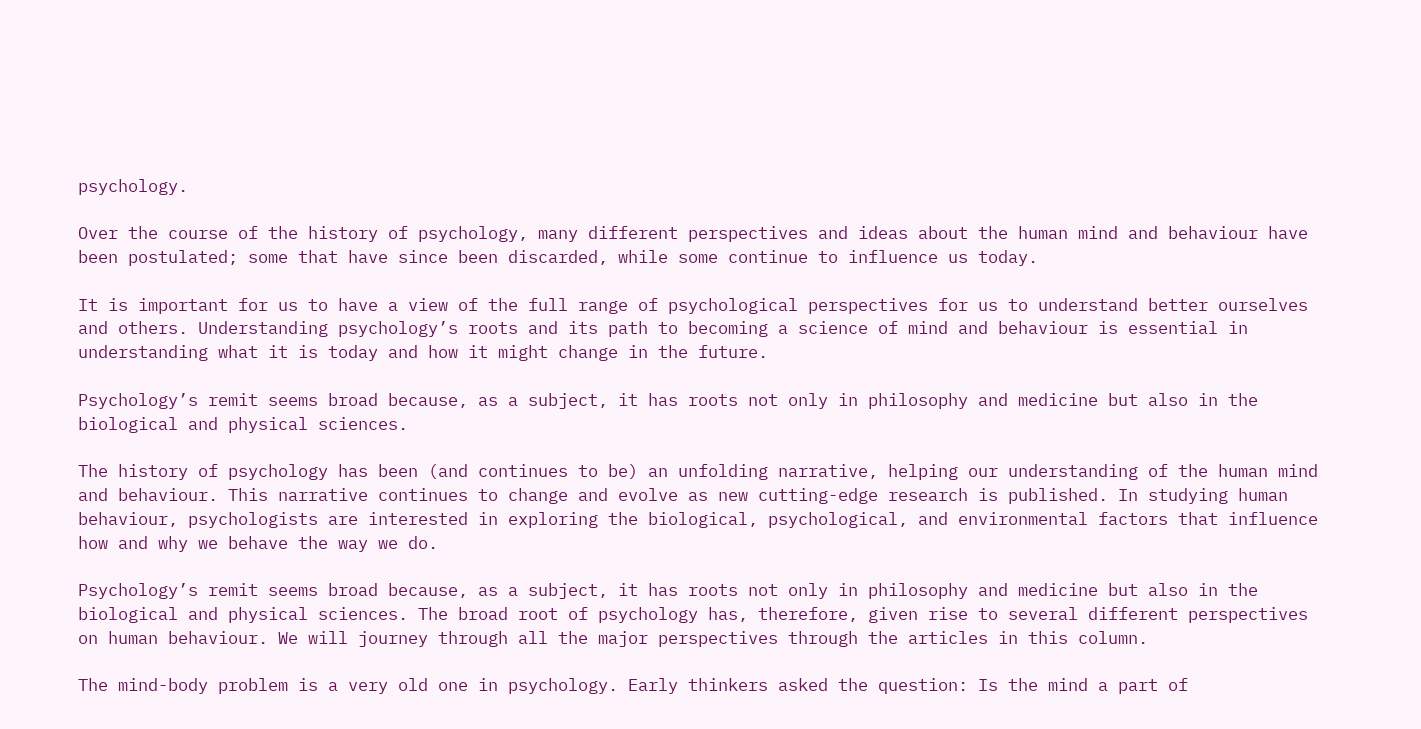psychology.

Over the course of the history of psychology, many different perspectives and ideas about the human mind and behaviour have been postulated; some that have since been discarded, while some continue to influence us today.

It is important for us to have a view of the full range of psychological perspectives for us to understand better ourselves and others. Understanding psychology’s roots and its path to becoming a science of mind and behaviour is essential in understanding what it is today and how it might change in the future.

Psychology’s remit seems broad because, as a subject, it has roots not only in philosophy and medicine but also in the biological and physical sciences.

The history of psychology has been (and continues to be) an unfolding narrative, helping our understanding of the human mind and behaviour. This narrative continues to change and evolve as new cutting-edge research is published. In studying human behaviour, psychologists are interested in exploring the biological, psychological, and environmental factors that influence how and why we behave the way we do.

Psychology’s remit seems broad because, as a subject, it has roots not only in philosophy and medicine but also in the biological and physical sciences. The broad root of psychology has, therefore, given rise to several different perspectives on human behaviour. We will journey through all the major perspectives through the articles in this column.

The mind-body problem is a very old one in psychology. Early thinkers asked the question: Is the mind a part of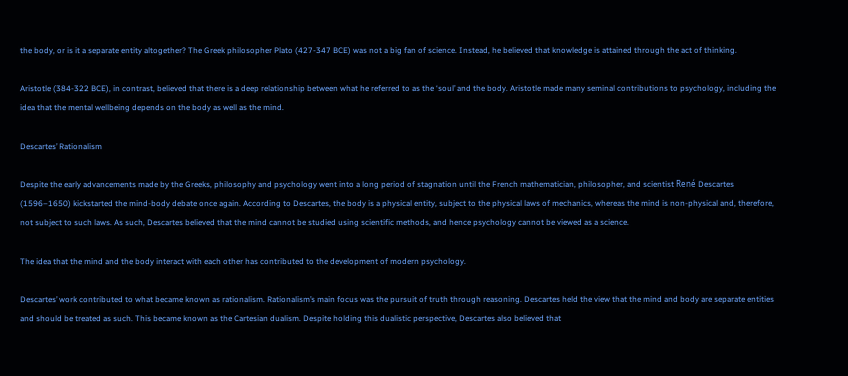the body, or is it a separate entity altogether? The Greek philosopher Plato (427-347 BCE) was not a big fan of science. Instead, he believed that knowledge is attained through the act of thinking.

Aristotle (384-322 BCE), in contrast, believed that there is a deep relationship between what he referred to as the ‘soul’ and the body. Aristotle made many seminal contributions to psychology, including the idea that the mental wellbeing depends on the body as well as the mind.

Descartes’ Rationalism

Despite the early advancements made by the Greeks, philosophy and psychology went into a long period of stagnation until the French mathematician, philosopher, and scientist René Descartes (1596–1650) kickstarted the mind-body debate once again. According to Descartes, the body is a physical entity, subject to the physical laws of mechanics, whereas the mind is non-physical and, therefore, not subject to such laws. As such, Descartes believed that the mind cannot be studied using scientific methods, and hence psychology cannot be viewed as a science.

The idea that the mind and the body interact with each other has contributed to the development of modern psychology.

Descartes’ work contributed to what became known as rationalism. Rationalism’s main focus was the pursuit of truth through reasoning. Descartes held the view that the mind and body are separate entities and should be treated as such. This became known as the Cartesian dualism. Despite holding this dualistic perspective, Descartes also believed that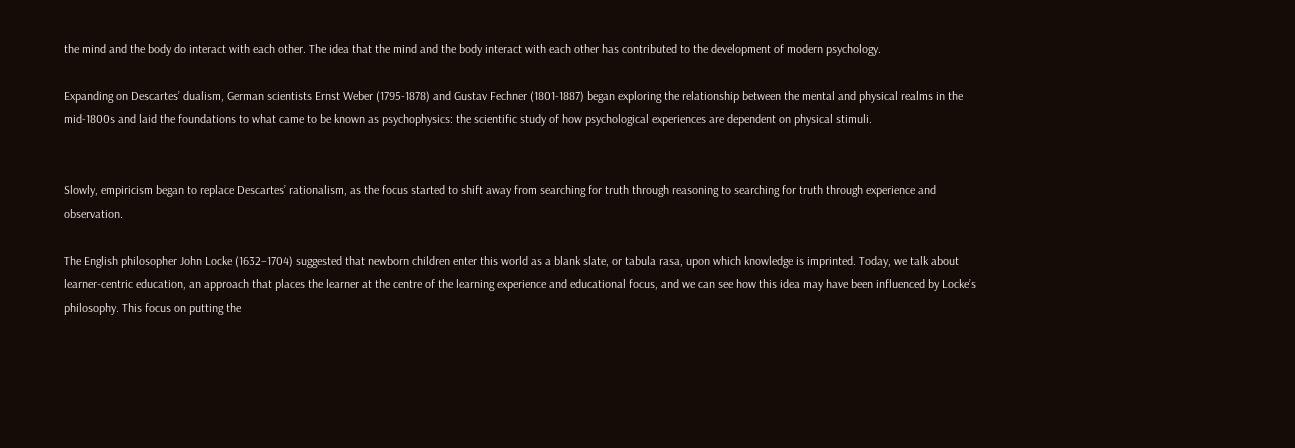the mind and the body do interact with each other. The idea that the mind and the body interact with each other has contributed to the development of modern psychology.

Expanding on Descartes’ dualism, German scientists Ernst Weber (1795-1878) and Gustav Fechner (1801-1887) began exploring the relationship between the mental and physical realms in the mid-1800s and laid the foundations to what came to be known as psychophysics: the scientific study of how psychological experiences are dependent on physical stimuli.


Slowly, empiricism began to replace Descartes’ rationalism, as the focus started to shift away from searching for truth through reasoning to searching for truth through experience and observation.

The English philosopher John Locke (1632–1704) suggested that newborn children enter this world as a blank slate, or tabula rasa, upon which knowledge is imprinted. Today, we talk about learner-centric education, an approach that places the learner at the centre of the learning experience and educational focus, and we can see how this idea may have been influenced by Locke’s philosophy. This focus on putting the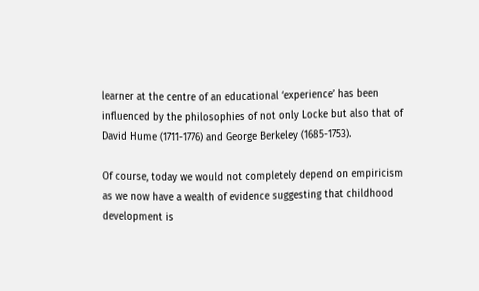learner at the centre of an educational ‘experience’ has been influenced by the philosophies of not only Locke but also that of David Hume (1711-1776) and George Berkeley (1685-1753).

Of course, today we would not completely depend on empiricism as we now have a wealth of evidence suggesting that childhood development is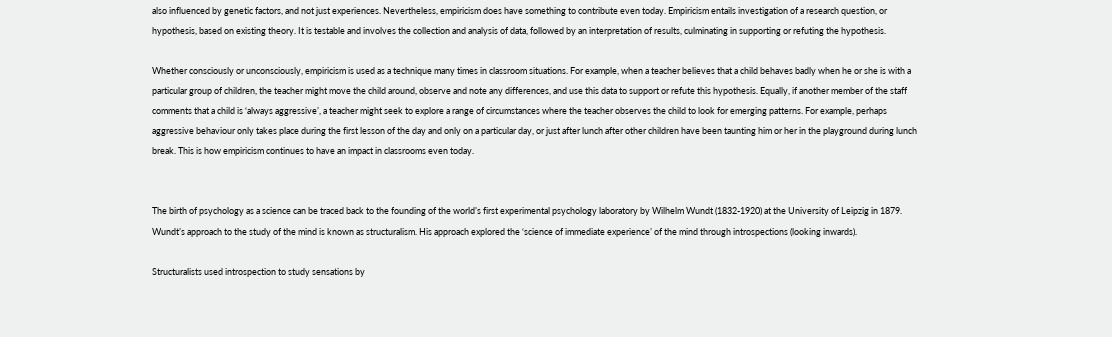also influenced by genetic factors, and not just experiences. Nevertheless, empiricism does have something to contribute even today. Empiricism entails investigation of a research question, or hypothesis, based on existing theory. It is testable and involves the collection and analysis of data, followed by an interpretation of results, culminating in supporting or refuting the hypothesis.

Whether consciously or unconsciously, empiricism is used as a technique many times in classroom situations. For example, when a teacher believes that a child behaves badly when he or she is with a particular group of children, the teacher might move the child around, observe and note any differences, and use this data to support or refute this hypothesis. Equally, if another member of the staff comments that a child is ‘always aggressive’, a teacher might seek to explore a range of circumstances where the teacher observes the child to look for emerging patterns. For example, perhaps aggressive behaviour only takes place during the first lesson of the day and only on a particular day, or just after lunch after other children have been taunting him or her in the playground during lunch break. This is how empiricism continues to have an impact in classrooms even today.


The birth of psychology as a science can be traced back to the founding of the world’s first experimental psychology laboratory by Wilhelm Wundt (1832-1920) at the University of Leipzig in 1879. Wundt’s approach to the study of the mind is known as structuralism. His approach explored the ‘science of immediate experience’ of the mind through introspections (looking inwards).

Structuralists used introspection to study sensations by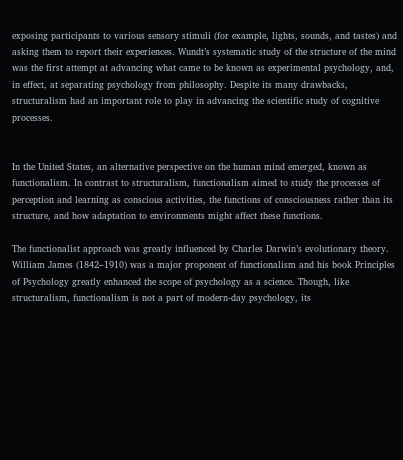exposing participants to various sensory stimuli (for example, lights, sounds, and tastes) and asking them to report their experiences. Wundt’s systematic study of the structure of the mind was the first attempt at advancing what came to be known as experimental psychology, and, in effect, at separating psychology from philosophy. Despite its many drawbacks, structuralism had an important role to play in advancing the scientific study of cognitive processes.


In the United States, an alternative perspective on the human mind emerged, known as functionalism. In contrast to structuralism, functionalism aimed to study the processes of perception and learning as conscious activities, the functions of consciousness rather than its structure, and how adaptation to environments might affect these functions.

The functionalist approach was greatly influenced by Charles Darwin’s evolutionary theory. William James (1842–1910) was a major proponent of functionalism and his book Principles of Psychology greatly enhanced the scope of psychology as a science. Though, like structuralism, functionalism is not a part of modern-day psychology, its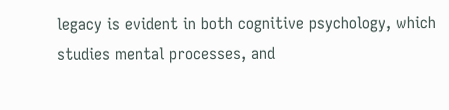legacy is evident in both cognitive psychology, which studies mental processes, and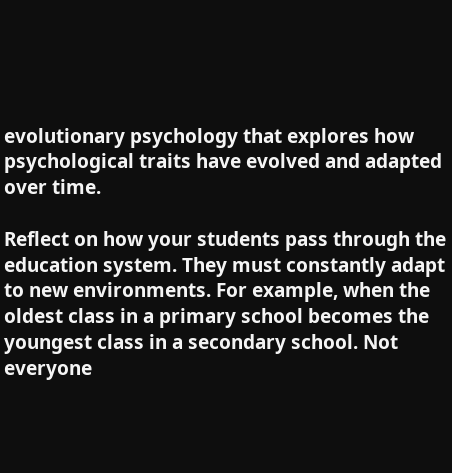evolutionary psychology that explores how psychological traits have evolved and adapted over time.

Reflect on how your students pass through the education system. They must constantly adapt to new environments. For example, when the oldest class in a primary school becomes the youngest class in a secondary school. Not everyone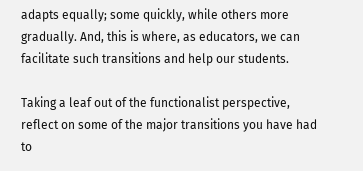adapts equally; some quickly, while others more gradually. And, this is where, as educators, we can facilitate such transitions and help our students.

Taking a leaf out of the functionalist perspective, reflect on some of the major transitions you have had to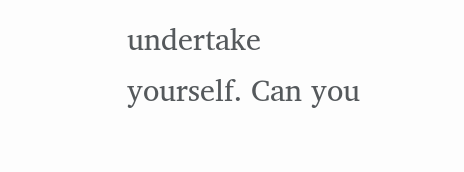undertake yourself. Can you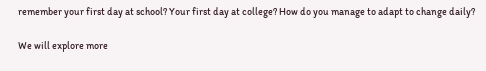remember your first day at school? Your first day at college? How do you manage to adapt to change daily?

We will explore more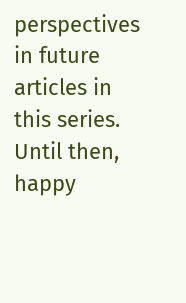perspectives in future articles in this series. Until then, happy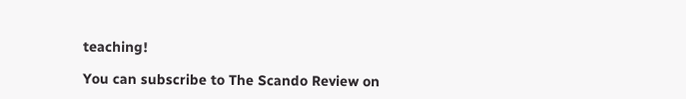teaching!

You can subscribe to The Scando Review on